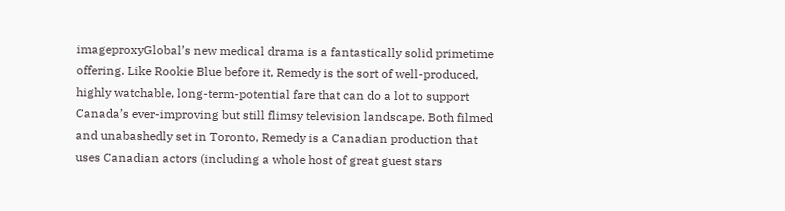imageproxyGlobal’s new medical drama is a fantastically solid primetime offering. Like Rookie Blue before it, Remedy is the sort of well-produced, highly watchable, long-term-potential fare that can do a lot to support Canada’s ever-improving but still flimsy television landscape. Both filmed and unabashedly set in Toronto, Remedy is a Canadian production that uses Canadian actors (including a whole host of great guest stars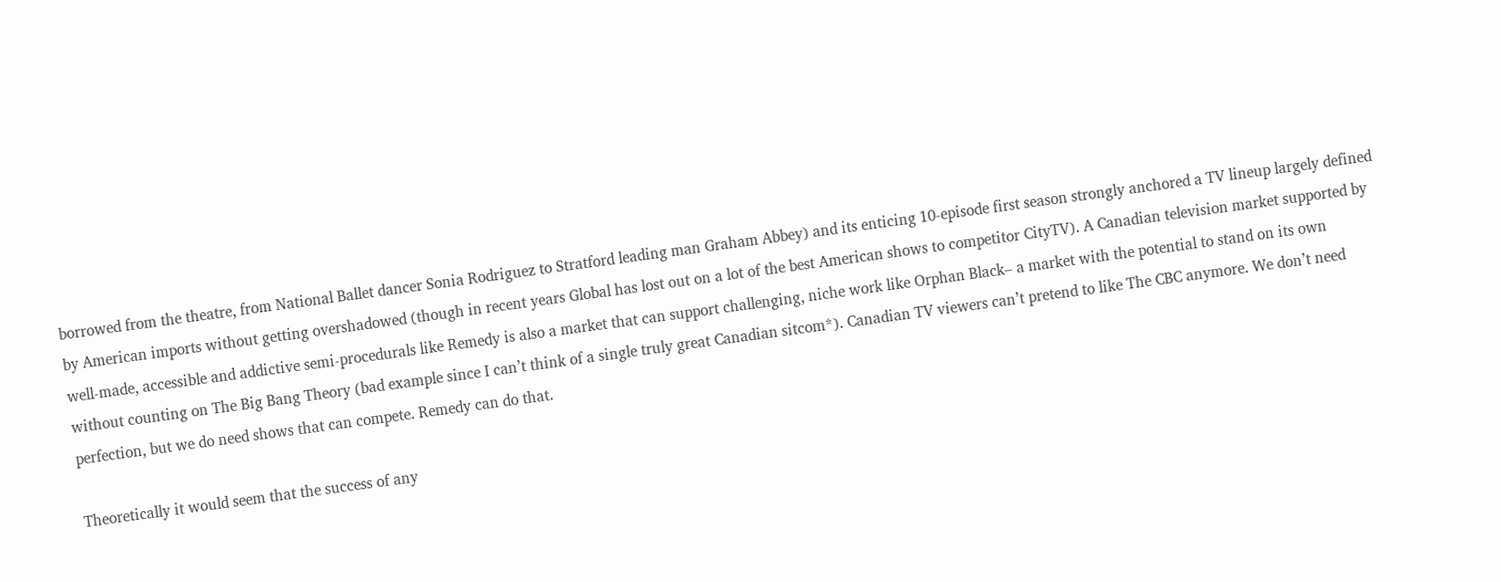borrowed from the theatre, from National Ballet dancer Sonia Rodriguez to Stratford leading man Graham Abbey) and its enticing 10-episode first season strongly anchored a TV lineup largely defined by American imports without getting overshadowed (though in recent years Global has lost out on a lot of the best American shows to competitor CityTV). A Canadian television market supported by well-made, accessible and addictive semi-procedurals like Remedy is also a market that can support challenging, niche work like Orphan Black– a market with the potential to stand on its own without counting on The Big Bang Theory (bad example since I can’t think of a single truly great Canadian sitcom*). Canadian TV viewers can’t pretend to like The CBC anymore. We don’t need perfection, but we do need shows that can compete. Remedy can do that.

Theoretically it would seem that the success of any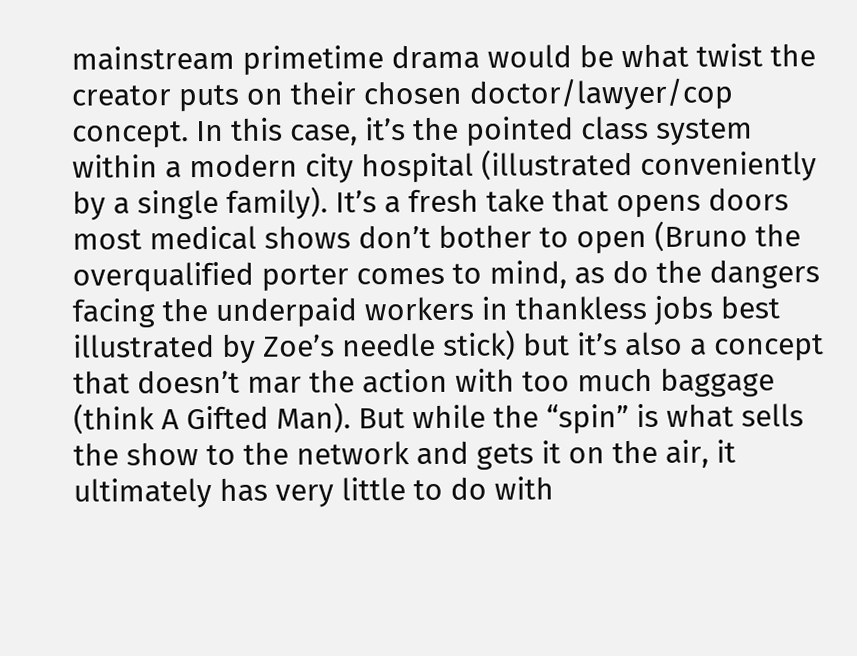mainstream primetime drama would be what twist the creator puts on their chosen doctor/lawyer/cop concept. In this case, it’s the pointed class system within a modern city hospital (illustrated conveniently by a single family). It’s a fresh take that opens doors most medical shows don’t bother to open (Bruno the overqualified porter comes to mind, as do the dangers facing the underpaid workers in thankless jobs best illustrated by Zoe’s needle stick) but it’s also a concept that doesn’t mar the action with too much baggage (think A Gifted Man). But while the “spin” is what sells the show to the network and gets it on the air, it ultimately has very little to do with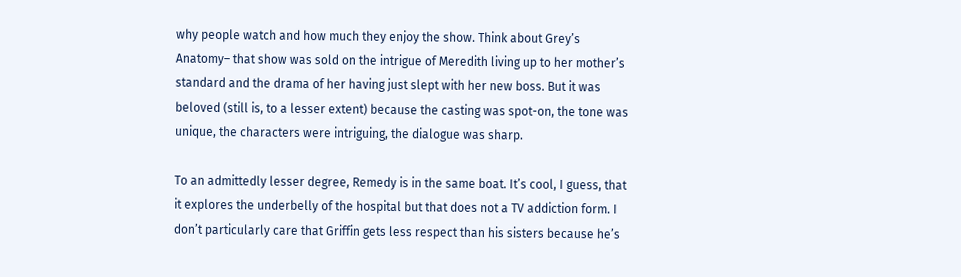why people watch and how much they enjoy the show. Think about Grey’s Anatomy– that show was sold on the intrigue of Meredith living up to her mother’s standard and the drama of her having just slept with her new boss. But it was beloved (still is, to a lesser extent) because the casting was spot-on, the tone was unique, the characters were intriguing, the dialogue was sharp.

To an admittedly lesser degree, Remedy is in the same boat. It’s cool, I guess, that it explores the underbelly of the hospital but that does not a TV addiction form. I don’t particularly care that Griffin gets less respect than his sisters because he’s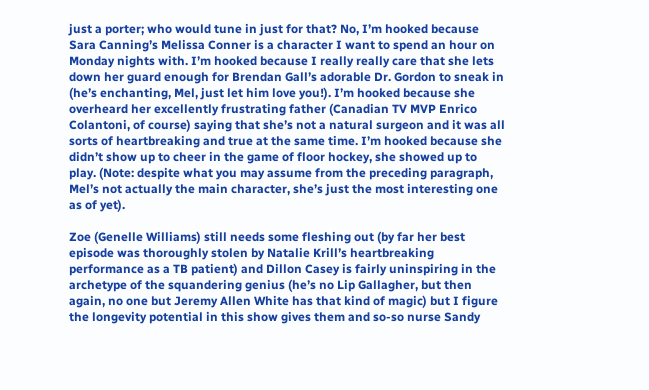just a porter; who would tune in just for that? No, I’m hooked because Sara Canning’s Melissa Conner is a character I want to spend an hour on Monday nights with. I’m hooked because I really really care that she lets down her guard enough for Brendan Gall’s adorable Dr. Gordon to sneak in (he’s enchanting, Mel, just let him love you!). I’m hooked because she overheard her excellently frustrating father (Canadian TV MVP Enrico Colantoni, of course) saying that she’s not a natural surgeon and it was all sorts of heartbreaking and true at the same time. I’m hooked because she didn’t show up to cheer in the game of floor hockey, she showed up to play. (Note: despite what you may assume from the preceding paragraph, Mel’s not actually the main character, she’s just the most interesting one as of yet).

Zoe (Genelle Williams) still needs some fleshing out (by far her best episode was thoroughly stolen by Natalie Krill’s heartbreaking performance as a TB patient) and Dillon Casey is fairly uninspiring in the archetype of the squandering genius (he’s no Lip Gallagher, but then again, no one but Jeremy Allen White has that kind of magic) but I figure the longevity potential in this show gives them and so-so nurse Sandy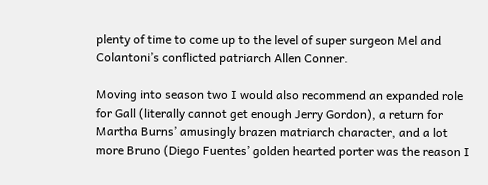plenty of time to come up to the level of super surgeon Mel and Colantoni’s conflicted patriarch Allen Conner.

Moving into season two I would also recommend an expanded role for Gall (literally cannot get enough Jerry Gordon), a return for Martha Burns’ amusingly brazen matriarch character, and a lot more Bruno (Diego Fuentes’ golden hearted porter was the reason I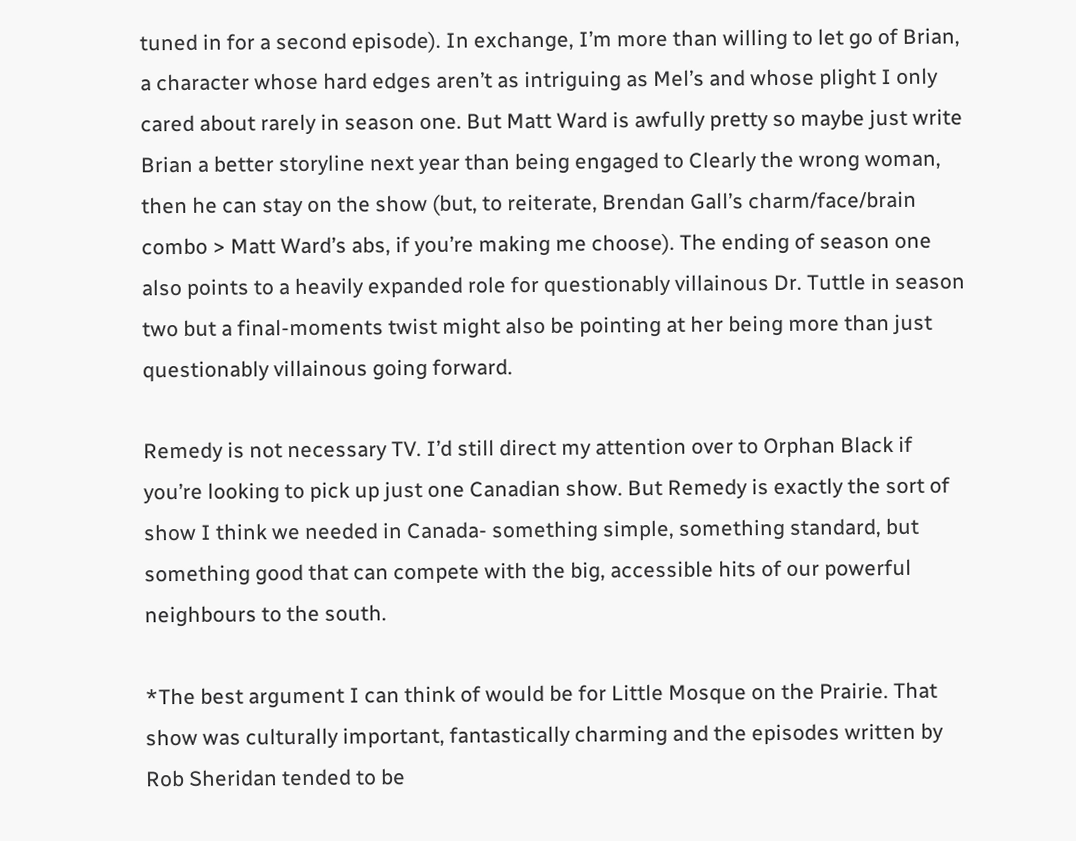tuned in for a second episode). In exchange, I’m more than willing to let go of Brian, a character whose hard edges aren’t as intriguing as Mel’s and whose plight I only cared about rarely in season one. But Matt Ward is awfully pretty so maybe just write Brian a better storyline next year than being engaged to Clearly the wrong woman, then he can stay on the show (but, to reiterate, Brendan Gall’s charm/face/brain combo > Matt Ward’s abs, if you’re making me choose). The ending of season one also points to a heavily expanded role for questionably villainous Dr. Tuttle in season two but a final-moments twist might also be pointing at her being more than just questionably villainous going forward.

Remedy is not necessary TV. I’d still direct my attention over to Orphan Black if you’re looking to pick up just one Canadian show. But Remedy is exactly the sort of show I think we needed in Canada- something simple, something standard, but something good that can compete with the big, accessible hits of our powerful neighbours to the south.

*The best argument I can think of would be for Little Mosque on the Prairie. That show was culturally important, fantastically charming and the episodes written by Rob Sheridan tended to be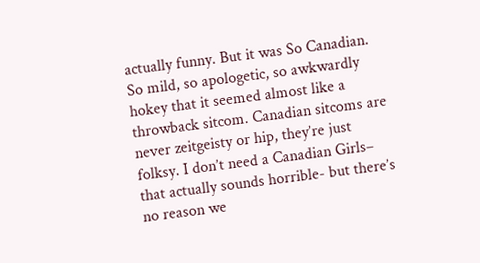actually funny. But it was So Canadian. So mild, so apologetic, so awkwardly hokey that it seemed almost like a throwback sitcom. Canadian sitcoms are never zeitgeisty or hip, they’re just folksy. I don’t need a Canadian Girls– that actually sounds horrible- but there’s no reason we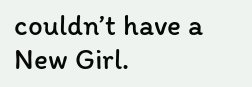couldn’t have a New Girl.